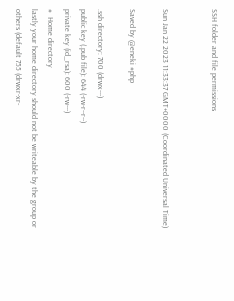SSH folder and file permissions


Sun Jan 22 2023 11:33:37 GMT+0000 (Coordinated Universal Time)

Saved by @eneki #php

.ssh directory: 700 (drwx---)
public key (.pub file): 644 (-rw-r--r--)
private key (id_rsa): 600 (-rw---)
#  Home directory
lastly your home directory should not be writeable by the group or others (default 755 (drwxr-xr-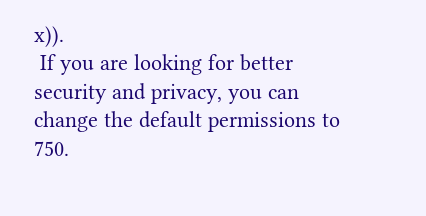x)).
 If you are looking for better security and privacy, you can change the default permissions to 750.